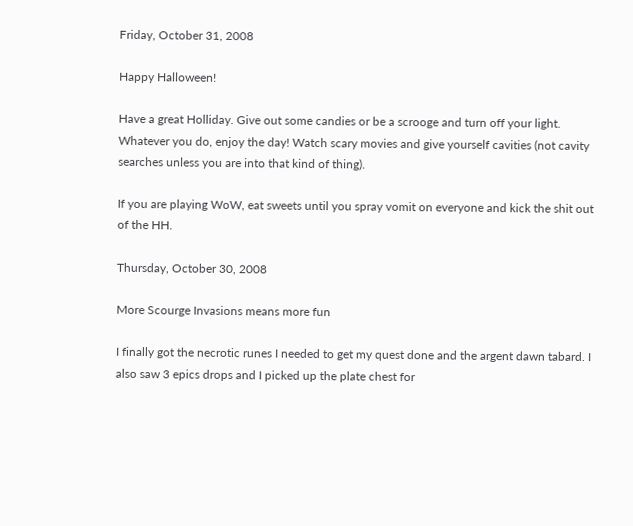Friday, October 31, 2008

Happy Halloween!

Have a great Holliday. Give out some candies or be a scrooge and turn off your light. Whatever you do, enjoy the day! Watch scary movies and give yourself cavities (not cavity searches unless you are into that kind of thing).

If you are playing WoW, eat sweets until you spray vomit on everyone and kick the shit out of the HH.

Thursday, October 30, 2008

More Scourge Invasions means more fun

I finally got the necrotic runes I needed to get my quest done and the argent dawn tabard. I also saw 3 epics drops and I picked up the plate chest for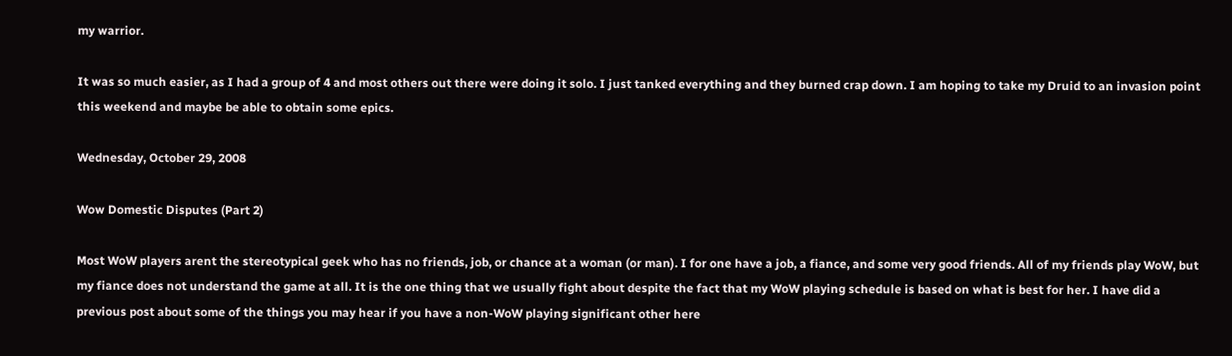my warrior.

It was so much easier, as I had a group of 4 and most others out there were doing it solo. I just tanked everything and they burned crap down. I am hoping to take my Druid to an invasion point this weekend and maybe be able to obtain some epics.

Wednesday, October 29, 2008

Wow Domestic Disputes (Part 2)

Most WoW players arent the stereotypical geek who has no friends, job, or chance at a woman (or man). I for one have a job, a fiance, and some very good friends. All of my friends play WoW, but my fiance does not understand the game at all. It is the one thing that we usually fight about despite the fact that my WoW playing schedule is based on what is best for her. I have did a previous post about some of the things you may hear if you have a non-WoW playing significant other here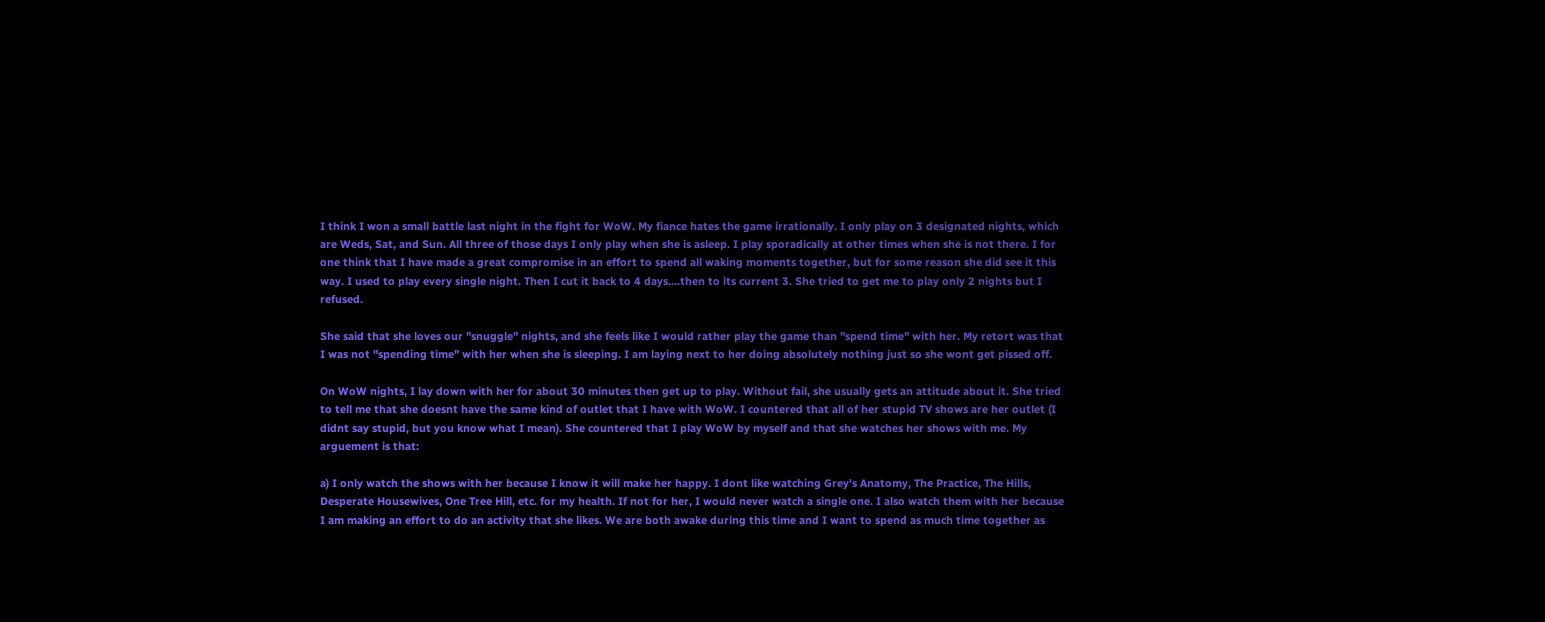I think I won a small battle last night in the fight for WoW. My fiance hates the game irrationally. I only play on 3 designated nights, which are Weds, Sat, and Sun. All three of those days I only play when she is asleep. I play sporadically at other times when she is not there. I for one think that I have made a great compromise in an effort to spend all waking moments together, but for some reason she did see it this way. I used to play every single night. Then I cut it back to 4 days....then to its current 3. She tried to get me to play only 2 nights but I refused.

She said that she loves our "snuggle" nights, and she feels like I would rather play the game than "spend time" with her. My retort was that I was not "spending time" with her when she is sleeping. I am laying next to her doing absolutely nothing just so she wont get pissed off.

On WoW nights, I lay down with her for about 30 minutes then get up to play. Without fail, she usually gets an attitude about it. She tried to tell me that she doesnt have the same kind of outlet that I have with WoW. I countered that all of her stupid TV shows are her outlet (I didnt say stupid, but you know what I mean). She countered that I play WoW by myself and that she watches her shows with me. My arguement is that:

a) I only watch the shows with her because I know it will make her happy. I dont like watching Grey's Anatomy, The Practice, The Hills, Desperate Housewives, One Tree Hill, etc. for my health. If not for her, I would never watch a single one. I also watch them with her because I am making an effort to do an activity that she likes. We are both awake during this time and I want to spend as much time together as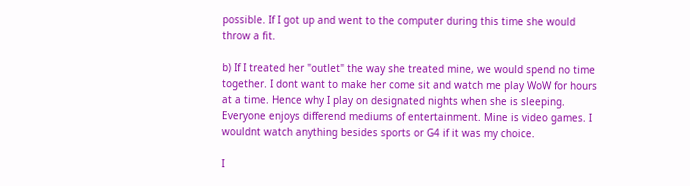possible. If I got up and went to the computer during this time she would throw a fit.

b) If I treated her "outlet" the way she treated mine, we would spend no time together. I dont want to make her come sit and watch me play WoW for hours at a time. Hence why I play on designated nights when she is sleeping. Everyone enjoys differend mediums of entertainment. Mine is video games. I wouldnt watch anything besides sports or G4 if it was my choice.

I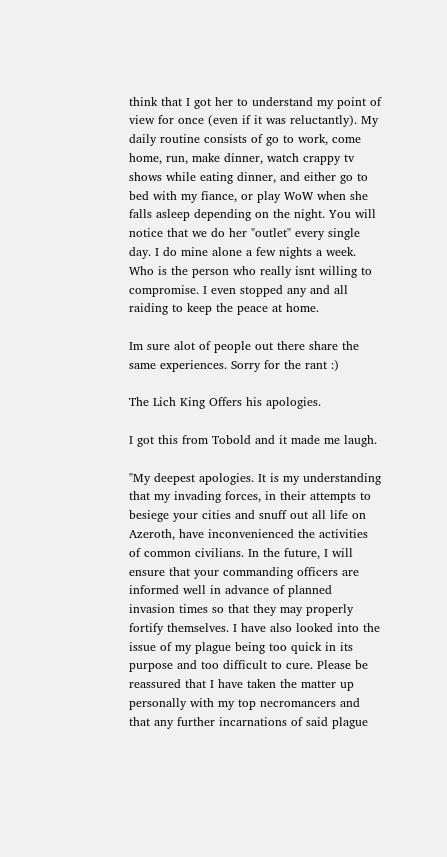think that I got her to understand my point of view for once (even if it was reluctantly). My daily routine consists of go to work, come home, run, make dinner, watch crappy tv shows while eating dinner, and either go to bed with my fiance, or play WoW when she falls asleep depending on the night. You will notice that we do her "outlet" every single day. I do mine alone a few nights a week. Who is the person who really isnt willing to compromise. I even stopped any and all raiding to keep the peace at home.

Im sure alot of people out there share the same experiences. Sorry for the rant :)

The Lich King Offers his apologies.

I got this from Tobold and it made me laugh.

"My deepest apologies. It is my understanding that my invading forces, in their attempts to besiege your cities and snuff out all life on Azeroth, have inconvenienced the activities of common civilians. In the future, I will ensure that your commanding officers are informed well in advance of planned invasion times so that they may properly fortify themselves. I have also looked into the issue of my plague being too quick in its purpose and too difficult to cure. Please be reassured that I have taken the matter up personally with my top necromancers and that any further incarnations of said plague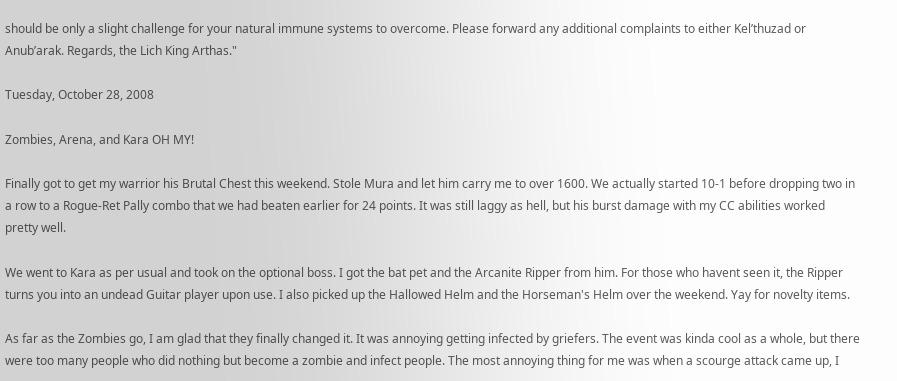should be only a slight challenge for your natural immune systems to overcome. Please forward any additional complaints to either Kel’thuzad or Anub’arak. Regards, the Lich King Arthas."

Tuesday, October 28, 2008

Zombies, Arena, and Kara OH MY!

Finally got to get my warrior his Brutal Chest this weekend. Stole Mura and let him carry me to over 1600. We actually started 10-1 before dropping two in a row to a Rogue-Ret Pally combo that we had beaten earlier for 24 points. It was still laggy as hell, but his burst damage with my CC abilities worked pretty well.

We went to Kara as per usual and took on the optional boss. I got the bat pet and the Arcanite Ripper from him. For those who havent seen it, the Ripper turns you into an undead Guitar player upon use. I also picked up the Hallowed Helm and the Horseman's Helm over the weekend. Yay for novelty items.

As far as the Zombies go, I am glad that they finally changed it. It was annoying getting infected by griefers. The event was kinda cool as a whole, but there were too many people who did nothing but become a zombie and infect people. The most annoying thing for me was when a scourge attack came up, I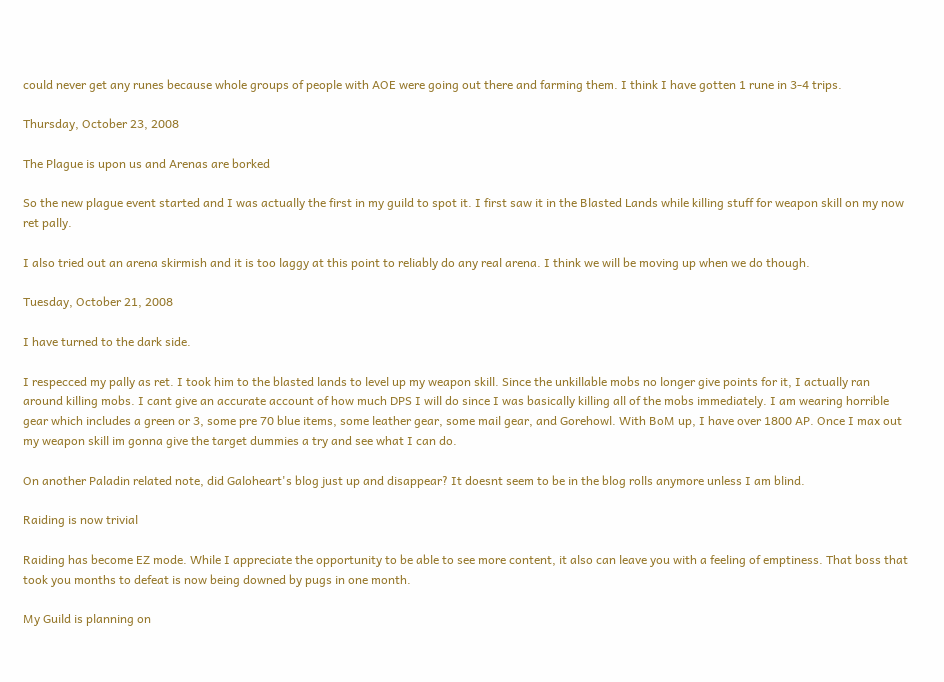could never get any runes because whole groups of people with AOE were going out there and farming them. I think I have gotten 1 rune in 3-4 trips.

Thursday, October 23, 2008

The Plague is upon us and Arenas are borked

So the new plague event started and I was actually the first in my guild to spot it. I first saw it in the Blasted Lands while killing stuff for weapon skill on my now ret pally.

I also tried out an arena skirmish and it is too laggy at this point to reliably do any real arena. I think we will be moving up when we do though.

Tuesday, October 21, 2008

I have turned to the dark side.

I respecced my pally as ret. I took him to the blasted lands to level up my weapon skill. Since the unkillable mobs no longer give points for it, I actually ran around killing mobs. I cant give an accurate account of how much DPS I will do since I was basically killing all of the mobs immediately. I am wearing horrible gear which includes a green or 3, some pre 70 blue items, some leather gear, some mail gear, and Gorehowl. With BoM up, I have over 1800 AP. Once I max out my weapon skill im gonna give the target dummies a try and see what I can do.

On another Paladin related note, did Galoheart's blog just up and disappear? It doesnt seem to be in the blog rolls anymore unless I am blind.

Raiding is now trivial

Raiding has become EZ mode. While I appreciate the opportunity to be able to see more content, it also can leave you with a feeling of emptiness. That boss that took you months to defeat is now being downed by pugs in one month.

My Guild is planning on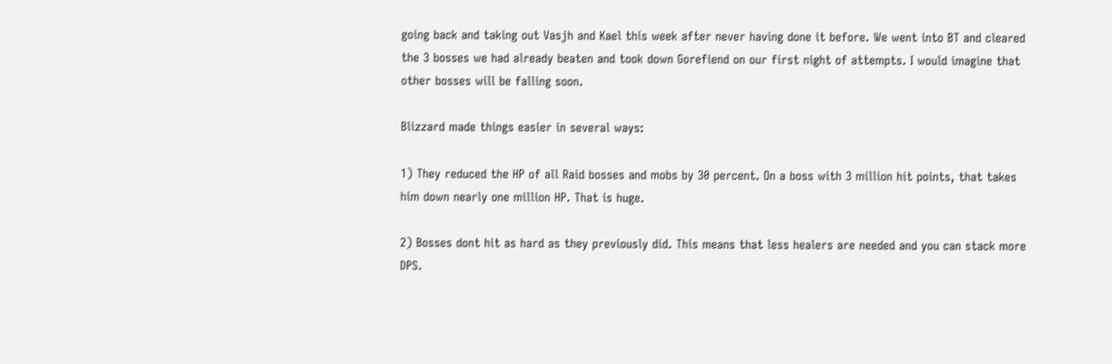going back and taking out Vasjh and Kael this week after never having done it before. We went into BT and cleared the 3 bosses we had already beaten and took down Gorefiend on our first night of attempts. I would imagine that other bosses will be falling soon.

Blizzard made things easier in several ways:

1) They reduced the HP of all Raid bosses and mobs by 30 percent. On a boss with 3 million hit points, that takes him down nearly one million HP. That is huge.

2) Bosses dont hit as hard as they previously did. This means that less healers are needed and you can stack more DPS.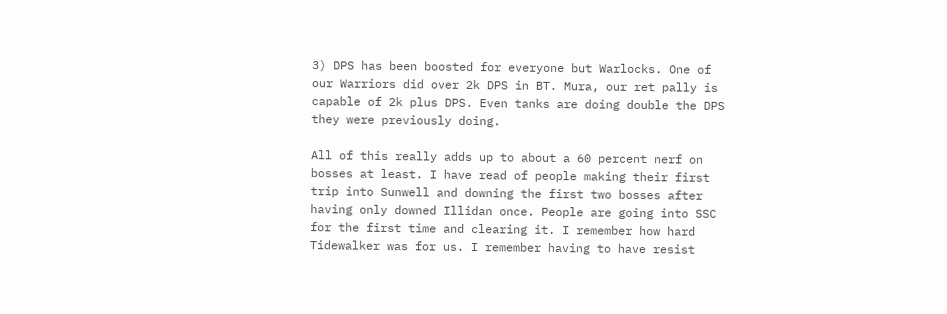3) DPS has been boosted for everyone but Warlocks. One of our Warriors did over 2k DPS in BT. Mura, our ret pally is capable of 2k plus DPS. Even tanks are doing double the DPS they were previously doing.

All of this really adds up to about a 60 percent nerf on bosses at least. I have read of people making their first trip into Sunwell and downing the first two bosses after having only downed Illidan once. People are going into SSC for the first time and clearing it. I remember how hard Tidewalker was for us. I remember having to have resist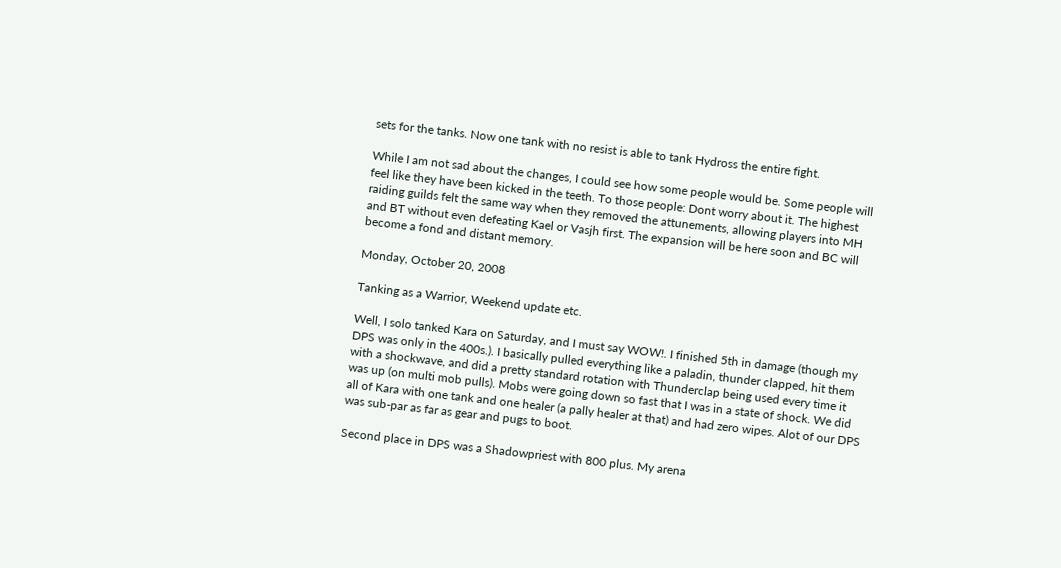sets for the tanks. Now one tank with no resist is able to tank Hydross the entire fight.

While I am not sad about the changes, I could see how some people would be. Some people will feel like they have been kicked in the teeth. To those people: Dont worry about it. The highest raiding guilds felt the same way when they removed the attunements, allowing players into MH and BT without even defeating Kael or Vasjh first. The expansion will be here soon and BC will become a fond and distant memory.

Monday, October 20, 2008

Tanking as a Warrior, Weekend update etc.

Well, I solo tanked Kara on Saturday, and I must say WOW!. I finished 5th in damage (though my DPS was only in the 400s.). I basically pulled everything like a paladin, thunder clapped, hit them with a shockwave, and did a pretty standard rotation with Thunderclap being used every time it was up (on multi mob pulls). Mobs were going down so fast that I was in a state of shock. We did all of Kara with one tank and one healer (a pally healer at that) and had zero wipes. Alot of our DPS was sub-par as far as gear and pugs to boot.

Second place in DPS was a Shadowpriest with 800 plus. My arena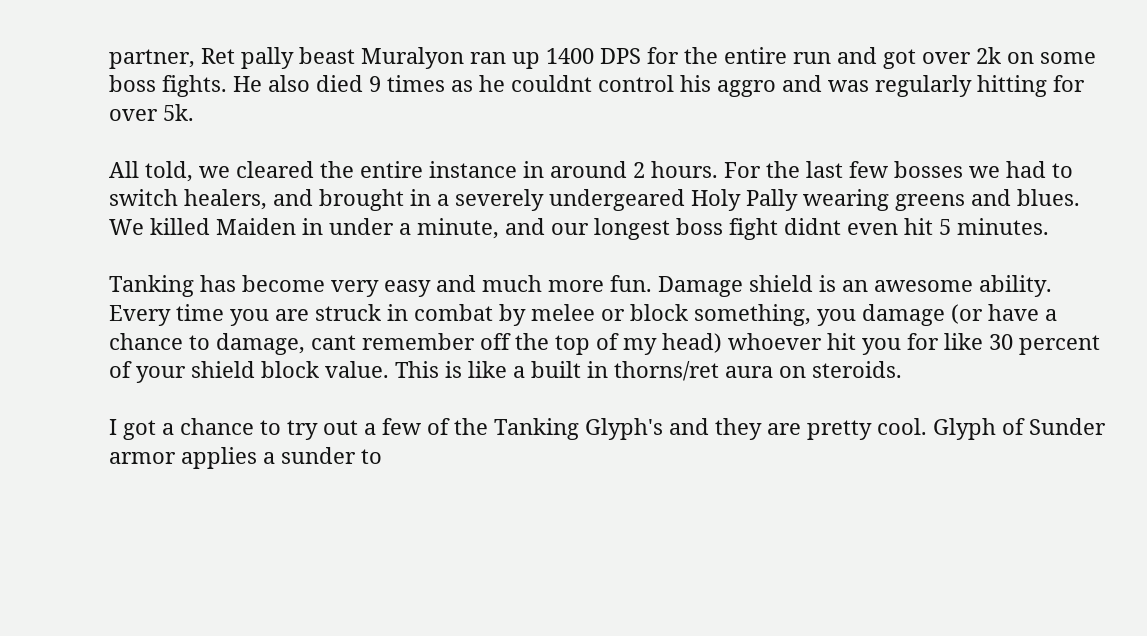partner, Ret pally beast Muralyon ran up 1400 DPS for the entire run and got over 2k on some boss fights. He also died 9 times as he couldnt control his aggro and was regularly hitting for over 5k.

All told, we cleared the entire instance in around 2 hours. For the last few bosses we had to switch healers, and brought in a severely undergeared Holy Pally wearing greens and blues. We killed Maiden in under a minute, and our longest boss fight didnt even hit 5 minutes.

Tanking has become very easy and much more fun. Damage shield is an awesome ability. Every time you are struck in combat by melee or block something, you damage (or have a chance to damage, cant remember off the top of my head) whoever hit you for like 30 percent of your shield block value. This is like a built in thorns/ret aura on steroids.

I got a chance to try out a few of the Tanking Glyph's and they are pretty cool. Glyph of Sunder armor applies a sunder to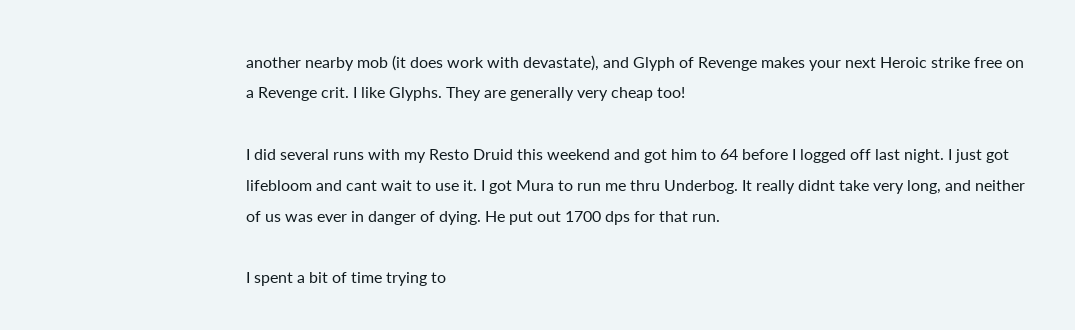another nearby mob (it does work with devastate), and Glyph of Revenge makes your next Heroic strike free on a Revenge crit. I like Glyphs. They are generally very cheap too!

I did several runs with my Resto Druid this weekend and got him to 64 before I logged off last night. I just got lifebloom and cant wait to use it. I got Mura to run me thru Underbog. It really didnt take very long, and neither of us was ever in danger of dying. He put out 1700 dps for that run.

I spent a bit of time trying to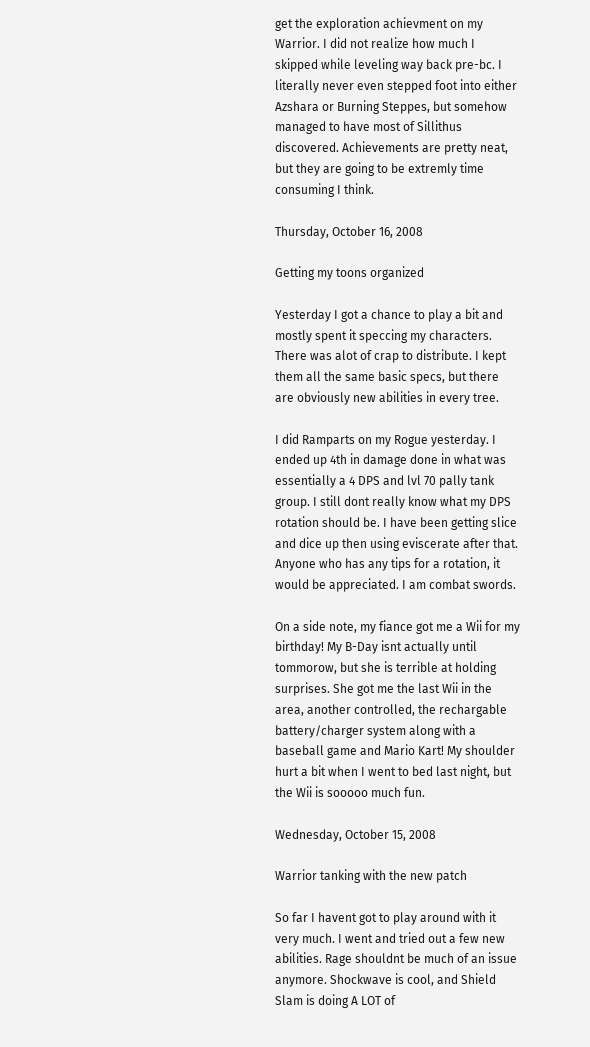get the exploration achievment on my Warrior. I did not realize how much I skipped while leveling way back pre-bc. I literally never even stepped foot into either Azshara or Burning Steppes, but somehow managed to have most of Sillithus discovered. Achievements are pretty neat, but they are going to be extremly time consuming I think.

Thursday, October 16, 2008

Getting my toons organized

Yesterday I got a chance to play a bit and mostly spent it speccing my characters. There was alot of crap to distribute. I kept them all the same basic specs, but there are obviously new abilities in every tree.

I did Ramparts on my Rogue yesterday. I ended up 4th in damage done in what was essentially a 4 DPS and lvl 70 pally tank group. I still dont really know what my DPS rotation should be. I have been getting slice and dice up then using eviscerate after that. Anyone who has any tips for a rotation, it would be appreciated. I am combat swords.

On a side note, my fiance got me a Wii for my birthday! My B-Day isnt actually until tommorow, but she is terrible at holding surprises. She got me the last Wii in the area, another controlled, the rechargable battery/charger system along with a baseball game and Mario Kart! My shoulder hurt a bit when I went to bed last night, but the Wii is sooooo much fun.

Wednesday, October 15, 2008

Warrior tanking with the new patch

So far I havent got to play around with it very much. I went and tried out a few new abilities. Rage shouldnt be much of an issue anymore. Shockwave is cool, and Shield Slam is doing A LOT of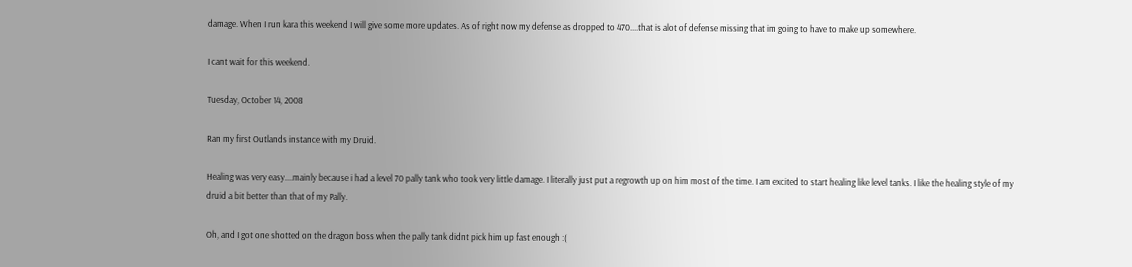damage. When I run kara this weekend I will give some more updates. As of right now my defense as dropped to 470....that is alot of defense missing that im going to have to make up somewhere.

I cant wait for this weekend.

Tuesday, October 14, 2008

Ran my first Outlands instance with my Druid.

Healing was very easy....mainly because i had a level 70 pally tank who took very little damage. I literally just put a regrowth up on him most of the time. I am excited to start healing like level tanks. I like the healing style of my druid a bit better than that of my Pally.

Oh, and I got one shotted on the dragon boss when the pally tank didnt pick him up fast enough :(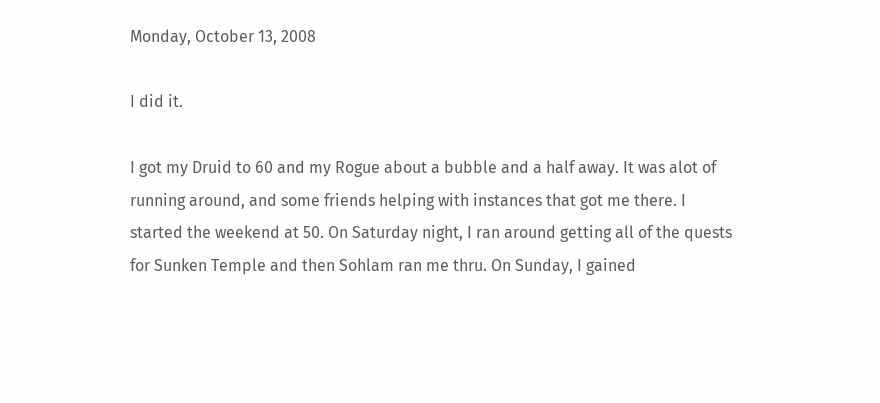Monday, October 13, 2008

I did it.

I got my Druid to 60 and my Rogue about a bubble and a half away. It was alot of running around, and some friends helping with instances that got me there. I started the weekend at 50. On Saturday night, I ran around getting all of the quests for Sunken Temple and then Sohlam ran me thru. On Sunday, I gained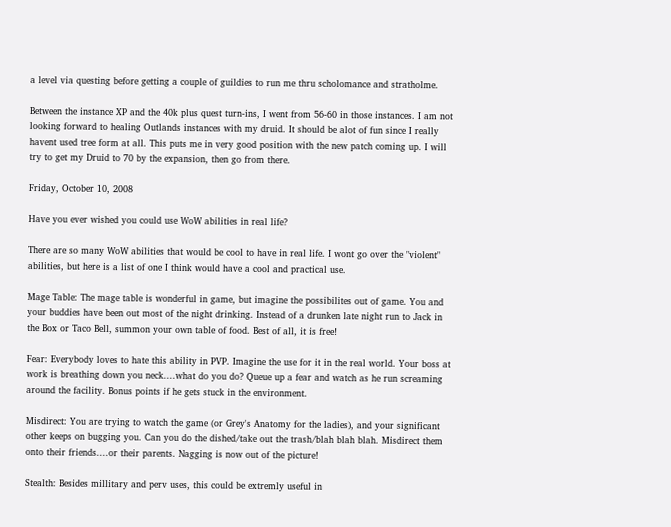a level via questing before getting a couple of guildies to run me thru scholomance and stratholme.

Between the instance XP and the 40k plus quest turn-ins, I went from 56-60 in those instances. I am not looking forward to healing Outlands instances with my druid. It should be alot of fun since I really havent used tree form at all. This puts me in very good position with the new patch coming up. I will try to get my Druid to 70 by the expansion, then go from there.

Friday, October 10, 2008

Have you ever wished you could use WoW abilities in real life?

There are so many WoW abilities that would be cool to have in real life. I wont go over the "violent" abilities, but here is a list of one I think would have a cool and practical use.

Mage Table: The mage table is wonderful in game, but imagine the possibilites out of game. You and your buddies have been out most of the night drinking. Instead of a drunken late night run to Jack in the Box or Taco Bell, summon your own table of food. Best of all, it is free!

Fear: Everybody loves to hate this ability in PVP. Imagine the use for it in the real world. Your boss at work is breathing down you neck....what do you do? Queue up a fear and watch as he run screaming around the facility. Bonus points if he gets stuck in the environment.

Misdirect: You are trying to watch the game (or Grey's Anatomy for the ladies), and your significant other keeps on bugging you. Can you do the dished/take out the trash/blah blah blah. Misdirect them onto their friends....or their parents. Nagging is now out of the picture!

Stealth: Besides millitary and perv uses, this could be extremly useful in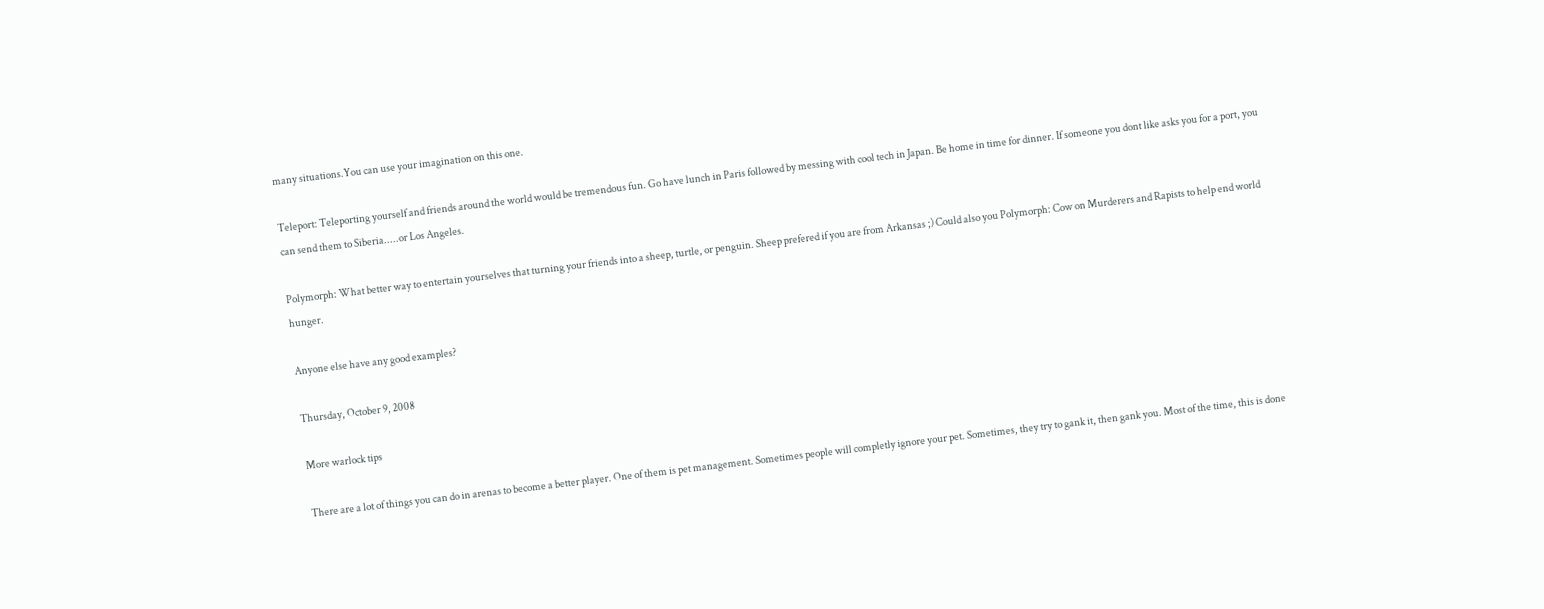many situations.You can use your imagination on this one.

Teleport: Teleporting yourself and friends around the world would be tremendous fun. Go have lunch in Paris followed by messing with cool tech in Japan. Be home in time for dinner. If someone you dont like asks you for a port, you can send them to Siberia.....or Los Angeles.

Polymorph: What better way to entertain yourselves that turning your friends into a sheep, turtle, or penguin. Sheep prefered if you are from Arkansas ;) Could also you Polymorph: Cow on Murderers and Rapists to help end world hunger.

Anyone else have any good examples?

Thursday, October 9, 2008

More warlock tips

There are a lot of things you can do in arenas to become a better player. One of them is pet management. Sometimes people will completly ignore your pet. Sometimes, they try to gank it, then gank you. Most of the time, this is done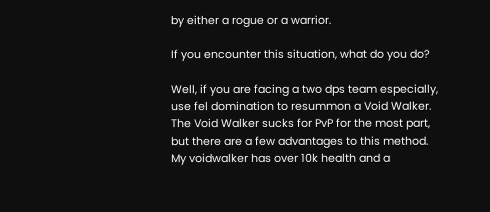by either a rogue or a warrior.

If you encounter this situation, what do you do?

Well, if you are facing a two dps team especially, use fel domination to resummon a Void Walker. The Void Walker sucks for PvP for the most part, but there are a few advantages to this method. My voidwalker has over 10k health and a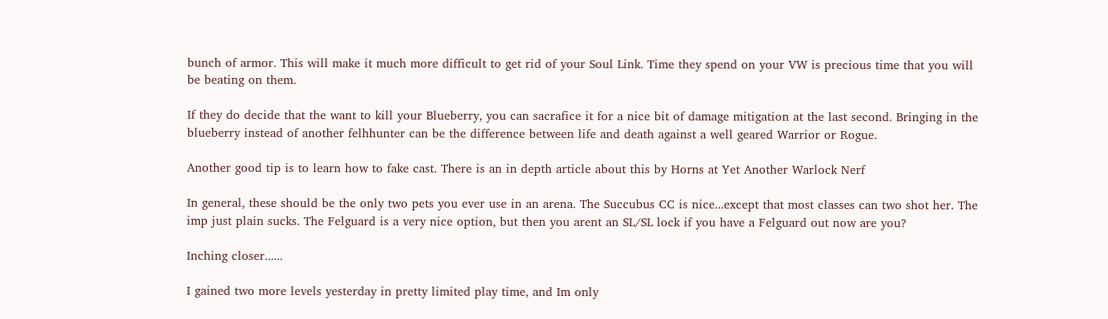bunch of armor. This will make it much more difficult to get rid of your Soul Link. Time they spend on your VW is precious time that you will be beating on them.

If they do decide that the want to kill your Blueberry, you can sacrafice it for a nice bit of damage mitigation at the last second. Bringing in the blueberry instead of another felhhunter can be the difference between life and death against a well geared Warrior or Rogue.

Another good tip is to learn how to fake cast. There is an in depth article about this by Horns at Yet Another Warlock Nerf

In general, these should be the only two pets you ever use in an arena. The Succubus CC is nice...except that most classes can two shot her. The imp just plain sucks. The Felguard is a very nice option, but then you arent an SL/SL lock if you have a Felguard out now are you?

Inching closer......

I gained two more levels yesterday in pretty limited play time, and Im only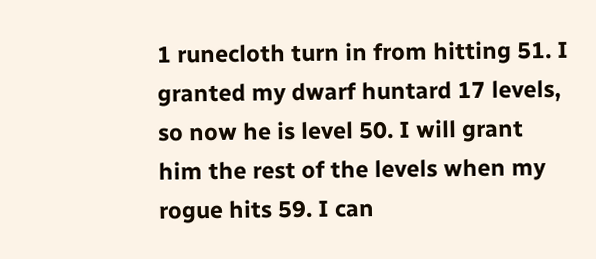1 runecloth turn in from hitting 51. I granted my dwarf huntard 17 levels, so now he is level 50. I will grant him the rest of the levels when my rogue hits 59. I can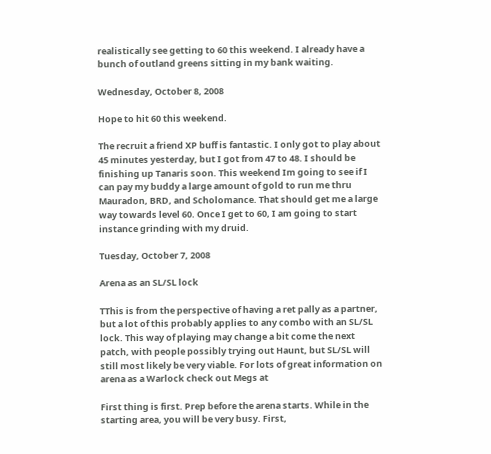realistically see getting to 60 this weekend. I already have a bunch of outland greens sitting in my bank waiting.

Wednesday, October 8, 2008

Hope to hit 60 this weekend.

The recruit a friend XP buff is fantastic. I only got to play about 45 minutes yesterday, but I got from 47 to 48. I should be finishing up Tanaris soon. This weekend Im going to see if I can pay my buddy a large amount of gold to run me thru Mauradon, BRD, and Scholomance. That should get me a large way towards level 60. Once I get to 60, I am going to start instance grinding with my druid.

Tuesday, October 7, 2008

Arena as an SL/SL lock

TThis is from the perspective of having a ret pally as a partner, but a lot of this probably applies to any combo with an SL/SL lock. This way of playing may change a bit come the next patch, with people possibly trying out Haunt, but SL/SL will still most likely be very viable. For lots of great information on arena as a Warlock check out Megs at

First thing is first. Prep before the arena starts. While in the starting area, you will be very busy. First,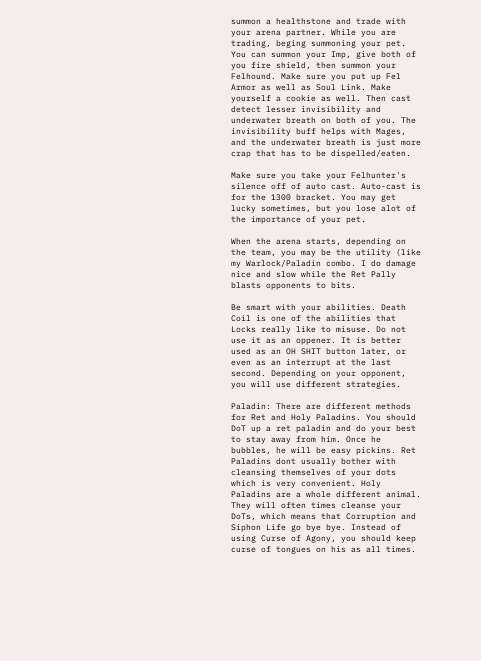summon a healthstone and trade with your arena partner. While you are trading, beging summoning your pet. You can summon your Imp, give both of you fire shield, then summon your Felhound. Make sure you put up Fel Armor as well as Soul Link. Make yourself a cookie as well. Then cast detect lesser invisibility and underwater breath on both of you. The invisibility buff helps with Mages, and the underwater breath is just more crap that has to be dispelled/eaten.

Make sure you take your Felhunter's silence off of auto cast. Auto-cast is for the 1300 bracket. You may get lucky sometimes, but you lose alot of the importance of your pet.

When the arena starts, depending on the team, you may be the utility (like my Warlock/Paladin combo. I do damage nice and slow while the Ret Pally blasts opponents to bits.

Be smart with your abilities. Death Coil is one of the abilities that Locks really like to misuse. Do not use it as an oppener. It is better used as an OH SHIT button later, or even as an interrupt at the last second. Depending on your opponent, you will use different strategies.

Paladin: There are different methods for Ret and Holy Paladins. You should DoT up a ret paladin and do your best to stay away from him. Once he bubbles, he will be easy pickins. Ret Paladins dont usually bother with cleansing themselves of your dots which is very convenient. Holy Paladins are a whole different animal. They will often times cleanse your DoTs, which means that Corruption and Siphon Life go bye bye. Instead of using Curse of Agony, you should keep curse of tongues on his as all times.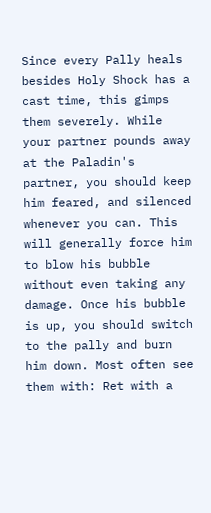Since every Pally heals besides Holy Shock has a cast time, this gimps them severely. While your partner pounds away at the Paladin's partner, you should keep him feared, and silenced whenever you can. This will generally force him to blow his bubble without even taking any damage. Once his bubble is up, you should switch to the pally and burn him down. Most often see them with: Ret with a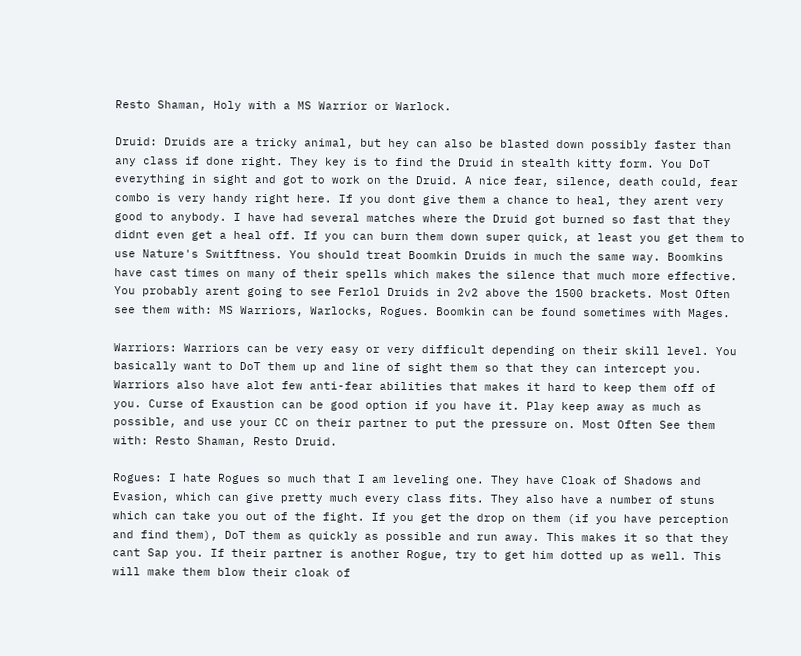Resto Shaman, Holy with a MS Warrior or Warlock.

Druid: Druids are a tricky animal, but hey can also be blasted down possibly faster than any class if done right. They key is to find the Druid in stealth kitty form. You DoT everything in sight and got to work on the Druid. A nice fear, silence, death could, fear combo is very handy right here. If you dont give them a chance to heal, they arent very good to anybody. I have had several matches where the Druid got burned so fast that they didnt even get a heal off. If you can burn them down super quick, at least you get them to use Nature's Switftness. You should treat Boomkin Druids in much the same way. Boomkins have cast times on many of their spells which makes the silence that much more effective. You probably arent going to see Ferlol Druids in 2v2 above the 1500 brackets. Most Often see them with: MS Warriors, Warlocks, Rogues. Boomkin can be found sometimes with Mages.

Warriors: Warriors can be very easy or very difficult depending on their skill level. You basically want to DoT them up and line of sight them so that they can intercept you. Warriors also have alot few anti-fear abilities that makes it hard to keep them off of you. Curse of Exaustion can be good option if you have it. Play keep away as much as possible, and use your CC on their partner to put the pressure on. Most Often See them with: Resto Shaman, Resto Druid.

Rogues: I hate Rogues so much that I am leveling one. They have Cloak of Shadows and Evasion, which can give pretty much every class fits. They also have a number of stuns which can take you out of the fight. If you get the drop on them (if you have perception and find them), DoT them as quickly as possible and run away. This makes it so that they cant Sap you. If their partner is another Rogue, try to get him dotted up as well. This will make them blow their cloak of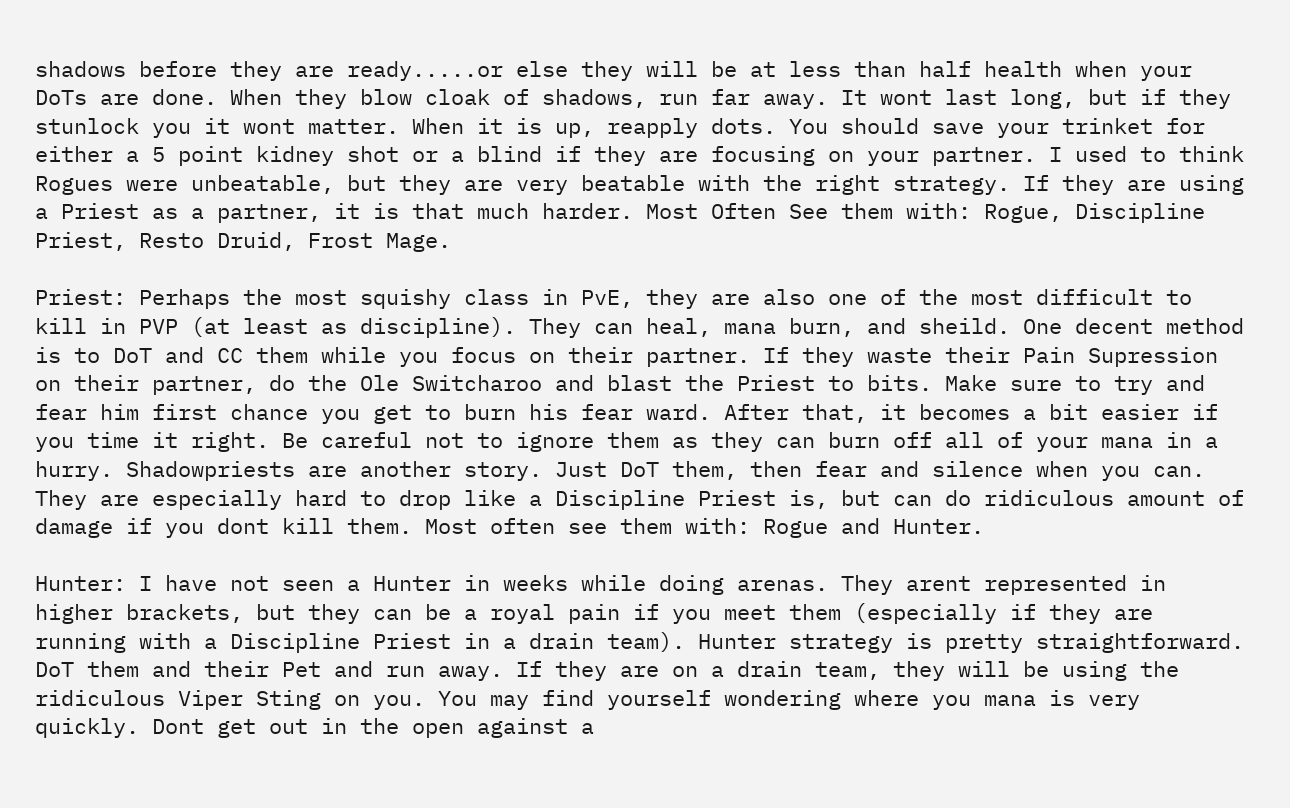shadows before they are ready.....or else they will be at less than half health when your DoTs are done. When they blow cloak of shadows, run far away. It wont last long, but if they stunlock you it wont matter. When it is up, reapply dots. You should save your trinket for either a 5 point kidney shot or a blind if they are focusing on your partner. I used to think Rogues were unbeatable, but they are very beatable with the right strategy. If they are using a Priest as a partner, it is that much harder. Most Often See them with: Rogue, Discipline Priest, Resto Druid, Frost Mage.

Priest: Perhaps the most squishy class in PvE, they are also one of the most difficult to kill in PVP (at least as discipline). They can heal, mana burn, and sheild. One decent method is to DoT and CC them while you focus on their partner. If they waste their Pain Supression on their partner, do the Ole Switcharoo and blast the Priest to bits. Make sure to try and fear him first chance you get to burn his fear ward. After that, it becomes a bit easier if you time it right. Be careful not to ignore them as they can burn off all of your mana in a hurry. Shadowpriests are another story. Just DoT them, then fear and silence when you can. They are especially hard to drop like a Discipline Priest is, but can do ridiculous amount of damage if you dont kill them. Most often see them with: Rogue and Hunter.

Hunter: I have not seen a Hunter in weeks while doing arenas. They arent represented in higher brackets, but they can be a royal pain if you meet them (especially if they are running with a Discipline Priest in a drain team). Hunter strategy is pretty straightforward. DoT them and their Pet and run away. If they are on a drain team, they will be using the ridiculous Viper Sting on you. You may find yourself wondering where you mana is very quickly. Dont get out in the open against a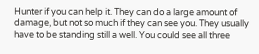Hunter if you can help it. They can do a large amount of damage, but not so much if they can see you. They usually have to be standing still a well. You could see all three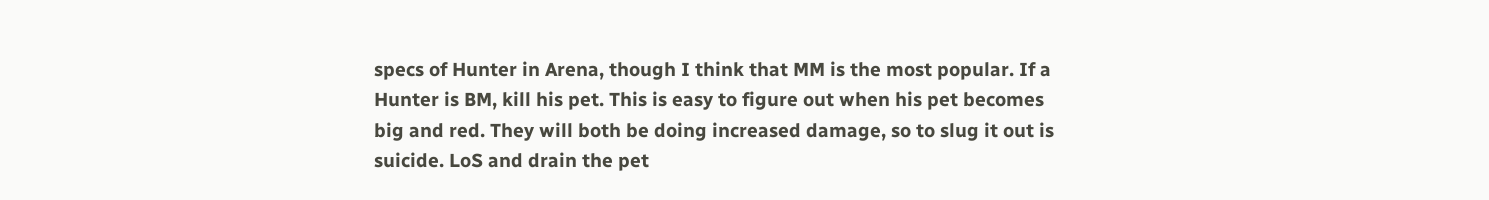specs of Hunter in Arena, though I think that MM is the most popular. If a Hunter is BM, kill his pet. This is easy to figure out when his pet becomes big and red. They will both be doing increased damage, so to slug it out is suicide. LoS and drain the pet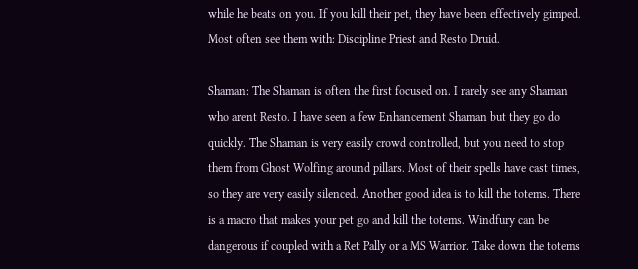while he beats on you. If you kill their pet, they have been effectively gimped. Most often see them with: Discipline Priest and Resto Druid.

Shaman: The Shaman is often the first focused on. I rarely see any Shaman who arent Resto. I have seen a few Enhancement Shaman but they go do quickly. The Shaman is very easily crowd controlled, but you need to stop them from Ghost Wolfing around pillars. Most of their spells have cast times, so they are very easily silenced. Another good idea is to kill the totems. There is a macro that makes your pet go and kill the totems. Windfury can be dangerous if coupled with a Ret Pally or a MS Warrior. Take down the totems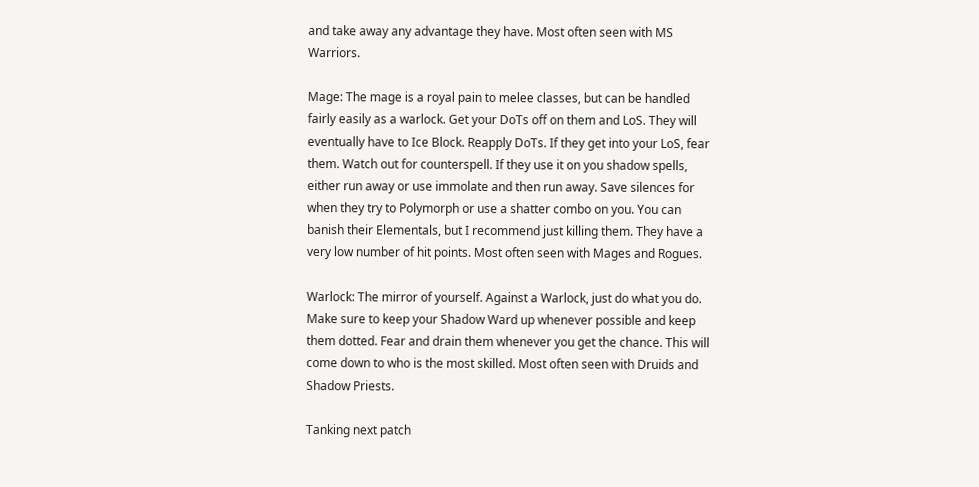and take away any advantage they have. Most often seen with MS Warriors.

Mage: The mage is a royal pain to melee classes, but can be handled fairly easily as a warlock. Get your DoTs off on them and LoS. They will eventually have to Ice Block. Reapply DoTs. If they get into your LoS, fear them. Watch out for counterspell. If they use it on you shadow spells, either run away or use immolate and then run away. Save silences for when they try to Polymorph or use a shatter combo on you. You can banish their Elementals, but I recommend just killing them. They have a very low number of hit points. Most often seen with Mages and Rogues.

Warlock: The mirror of yourself. Against a Warlock, just do what you do. Make sure to keep your Shadow Ward up whenever possible and keep them dotted. Fear and drain them whenever you get the chance. This will come down to who is the most skilled. Most often seen with Druids and Shadow Priests.

Tanking next patch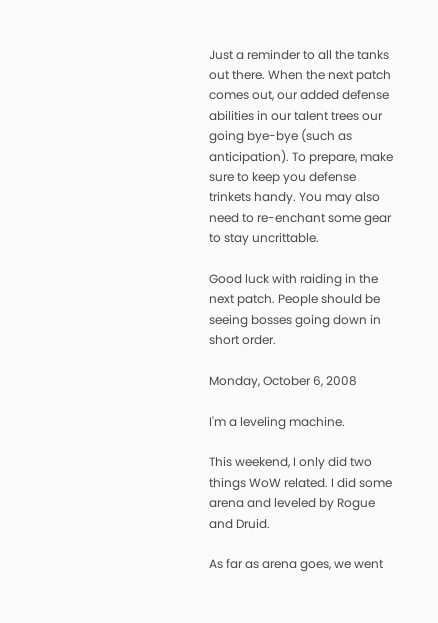Just a reminder to all the tanks out there. When the next patch comes out, our added defense abilities in our talent trees our going bye-bye (such as anticipation). To prepare, make sure to keep you defense trinkets handy. You may also need to re-enchant some gear to stay uncrittable.

Good luck with raiding in the next patch. People should be seeing bosses going down in short order.

Monday, October 6, 2008

I'm a leveling machine.

This weekend, I only did two things WoW related. I did some arena and leveled by Rogue and Druid.

As far as arena goes, we went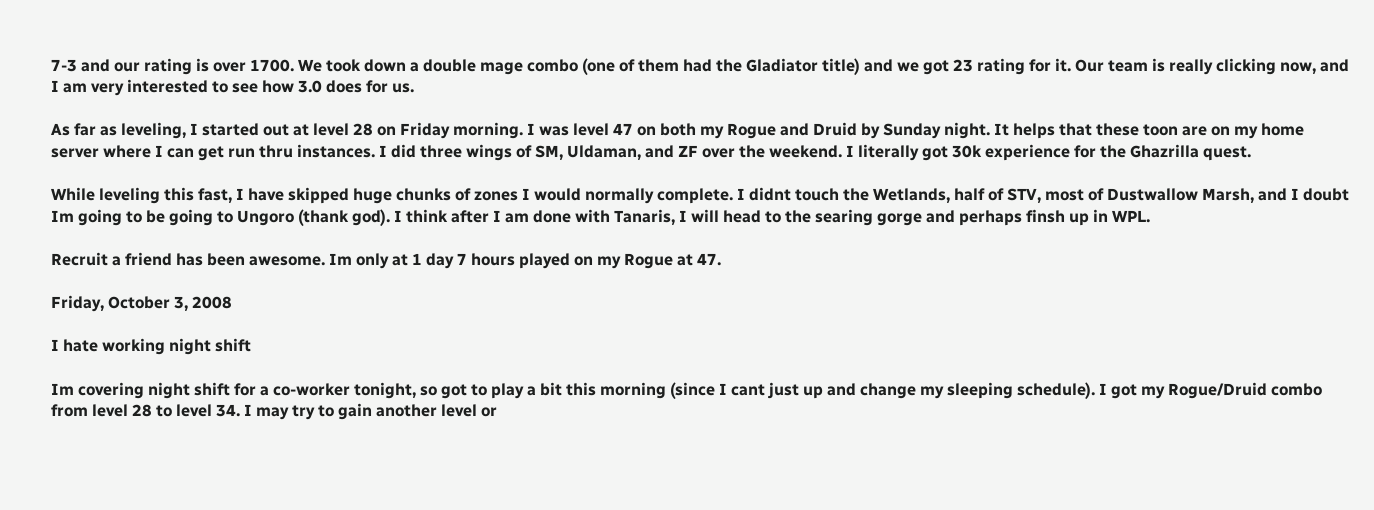7-3 and our rating is over 1700. We took down a double mage combo (one of them had the Gladiator title) and we got 23 rating for it. Our team is really clicking now, and I am very interested to see how 3.0 does for us.

As far as leveling, I started out at level 28 on Friday morning. I was level 47 on both my Rogue and Druid by Sunday night. It helps that these toon are on my home server where I can get run thru instances. I did three wings of SM, Uldaman, and ZF over the weekend. I literally got 30k experience for the Ghazrilla quest.

While leveling this fast, I have skipped huge chunks of zones I would normally complete. I didnt touch the Wetlands, half of STV, most of Dustwallow Marsh, and I doubt Im going to be going to Ungoro (thank god). I think after I am done with Tanaris, I will head to the searing gorge and perhaps finsh up in WPL.

Recruit a friend has been awesome. Im only at 1 day 7 hours played on my Rogue at 47.

Friday, October 3, 2008

I hate working night shift

Im covering night shift for a co-worker tonight, so got to play a bit this morning (since I cant just up and change my sleeping schedule). I got my Rogue/Druid combo from level 28 to level 34. I may try to gain another level or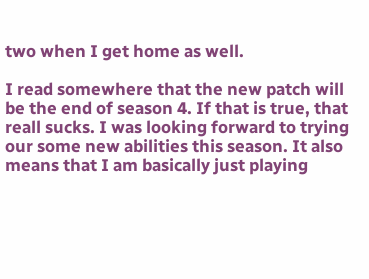two when I get home as well.

I read somewhere that the new patch will be the end of season 4. If that is true, that reall sucks. I was looking forward to trying our some new abilities this season. It also means that I am basically just playing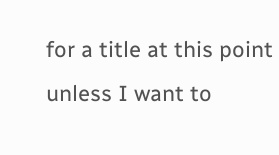for a title at this point unless I want to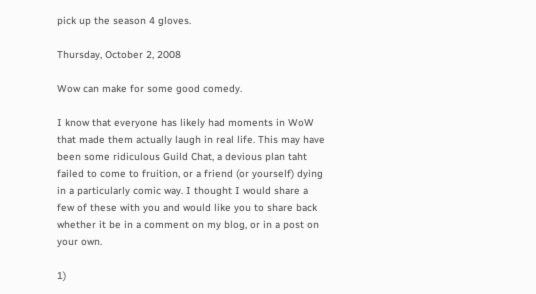pick up the season 4 gloves.

Thursday, October 2, 2008

Wow can make for some good comedy.

I know that everyone has likely had moments in WoW that made them actually laugh in real life. This may have been some ridiculous Guild Chat, a devious plan taht failed to come to fruition, or a friend (or yourself) dying in a particularly comic way. I thought I would share a few of these with you and would like you to share back whether it be in a comment on my blog, or in a post on your own.

1)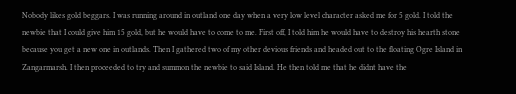Nobody likes gold beggars. I was running around in outland one day when a very low level character asked me for 5 gold. I told the newbie that I could give him 15 gold, but he would have to come to me. First off, I told him he would have to destroy his hearth stone because you get a new one in outlands. Then I gathered two of my other devious friends and headed out to the floating Ogre Island in Zangarmarsh. I then proceeded to try and summon the newbie to said Island. He then told me that he didnt have the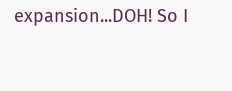expansion...DOH! So I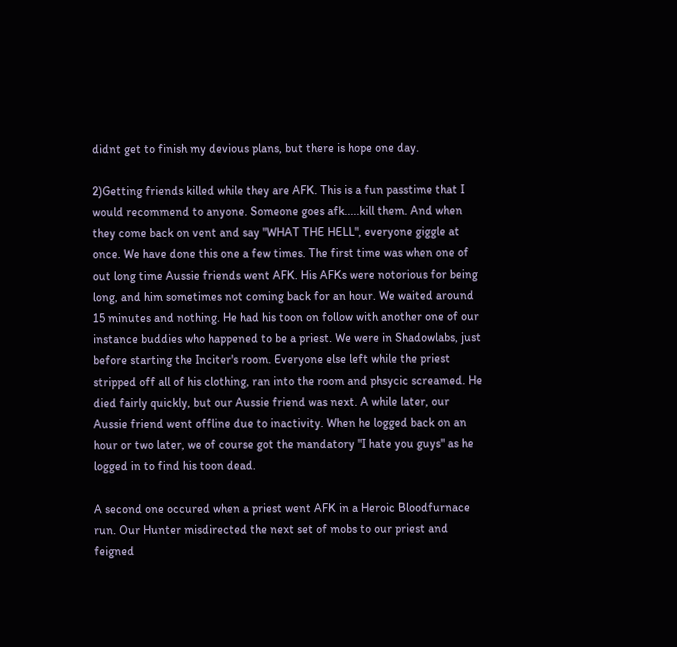didnt get to finish my devious plans, but there is hope one day.

2)Getting friends killed while they are AFK. This is a fun passtime that I would recommend to anyone. Someone goes afk.....kill them. And when they come back on vent and say "WHAT THE HELL", everyone giggle at once. We have done this one a few times. The first time was when one of out long time Aussie friends went AFK. His AFKs were notorious for being long, and him sometimes not coming back for an hour. We waited around 15 minutes and nothing. He had his toon on follow with another one of our instance buddies who happened to be a priest. We were in Shadowlabs, just before starting the Inciter's room. Everyone else left while the priest stripped off all of his clothing, ran into the room and phsycic screamed. He died fairly quickly, but our Aussie friend was next. A while later, our Aussie friend went offline due to inactivity. When he logged back on an hour or two later, we of course got the mandatory "I hate you guys" as he logged in to find his toon dead.

A second one occured when a priest went AFK in a Heroic Bloodfurnace run. Our Hunter misdirected the next set of mobs to our priest and feigned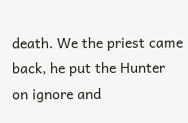death. We the priest came back, he put the Hunter on ignore and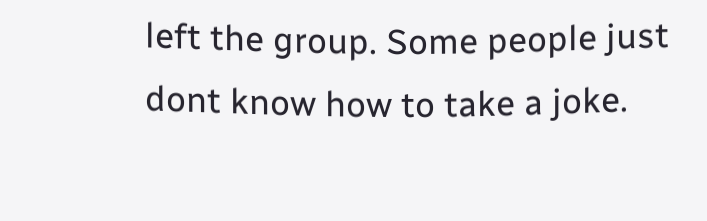left the group. Some people just dont know how to take a joke.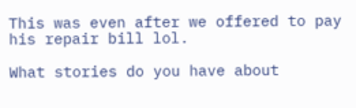This was even after we offered to pay his repair bill lol.

What stories do you have about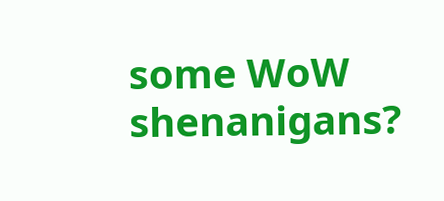some WoW shenanigans?